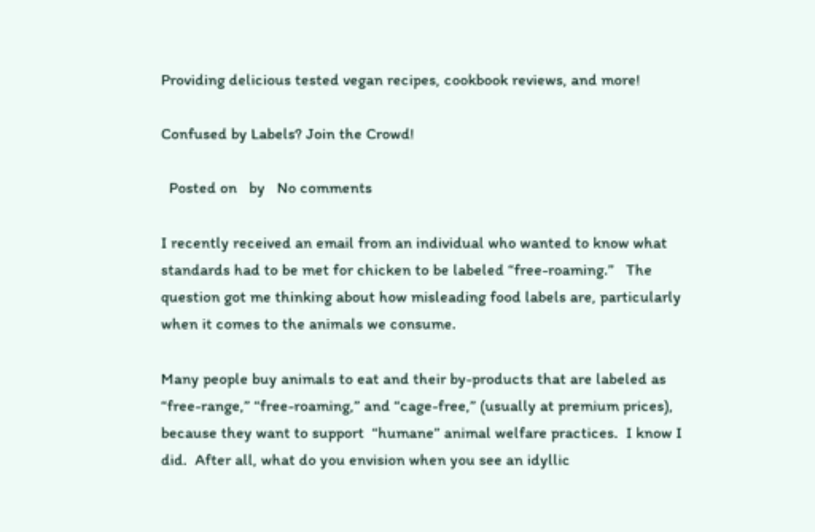Providing delicious tested vegan recipes, cookbook reviews, and more!

Confused by Labels? Join the Crowd!

  Posted on   by   No comments

I recently received an email from an individual who wanted to know what standards had to be met for chicken to be labeled “free-roaming.”   The question got me thinking about how misleading food labels are, particularly when it comes to the animals we consume.

Many people buy animals to eat and their by-products that are labeled as “free-range,” “free-roaming,” and “cage-free,” (usually at premium prices),  because they want to support  “humane” animal welfare practices.  I know I did.  After all, what do you envision when you see an idyllic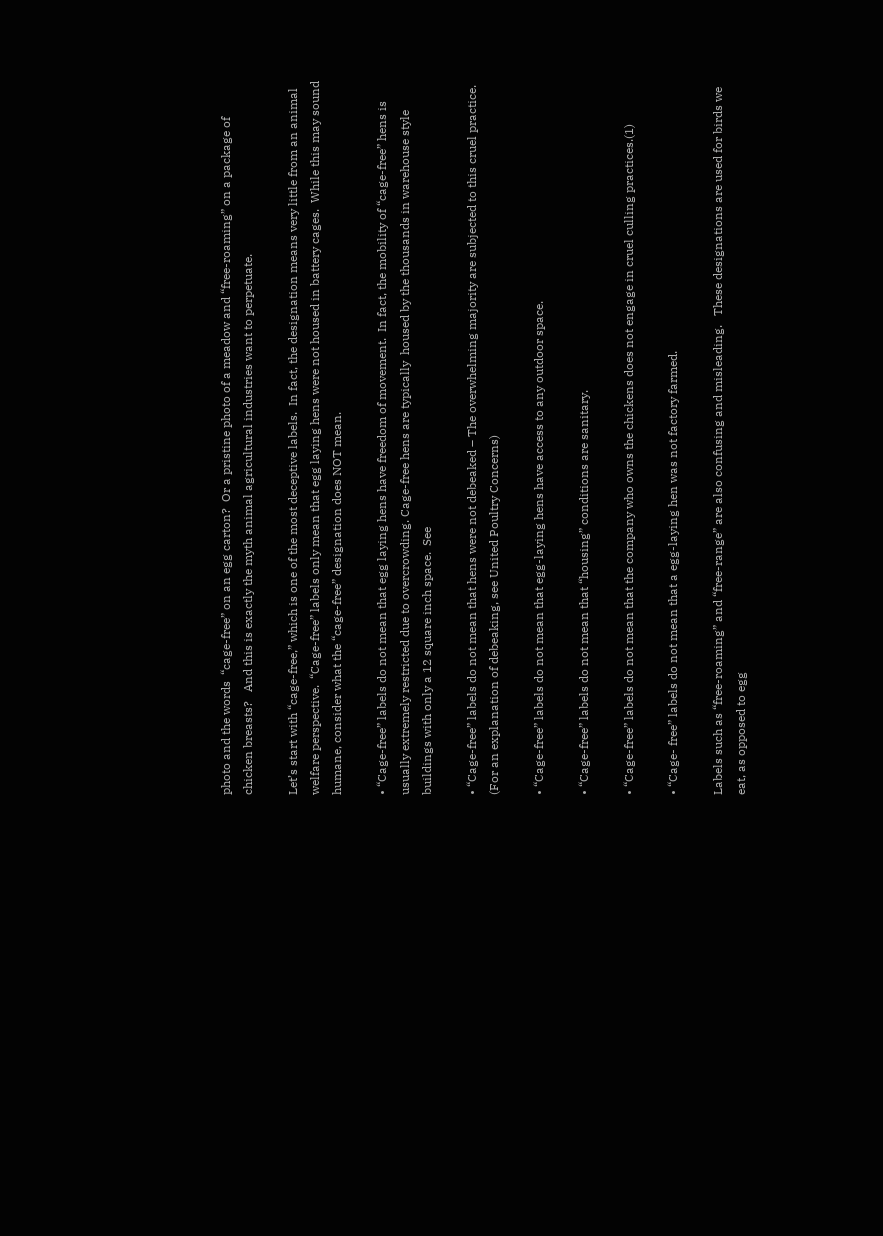photo and the words  “cage-free” on an egg carton?  Or a pristine photo of a meadow and “free-roaming” on a package of chicken breasts?   And this is exactly the myth animal agricultural industries want to perpetuate.

Let’s start with “cage-free,” which is one of the most deceptive labels.  In fact, the designation means very little from an animal welfare perspective.  “Cage-free” labels only mean that egg laying hens were not housed in battery cages.  While this may sound humane, consider what the “cage-free” designation does NOT mean.

• “Cage-free” labels do not mean that egg laying hens have freedom of movement.  In fact, the mobility of “cage-free” hens is usually extremely restricted due to overcrowding. Cage-free hens are typically  housed by the thousands in warehouse style buildings with only a 12 square inch space.  See

• “Cage-free” labels do not mean that hens were not debeaked – The overwhelming majority are subjected to this cruel practice.  (For an explanation of debeaking, see United Poultry Concerns)

• “Cage-free” labels do not mean that egg-laying hens have access to any outdoor space.

• “Cage-free” labels do not mean that “housing” conditions are sanitary.

• “Cage-free” labels do not mean that the company who owns the chickens does not engage in cruel culling practices.(1)

• “Cage- free” labels do not mean that a egg-laying hen was not factory farmed.

Labels such as “free-roaming” and “free-range” are also confusing and misleading.   These designations are used for birds we eat, as opposed to egg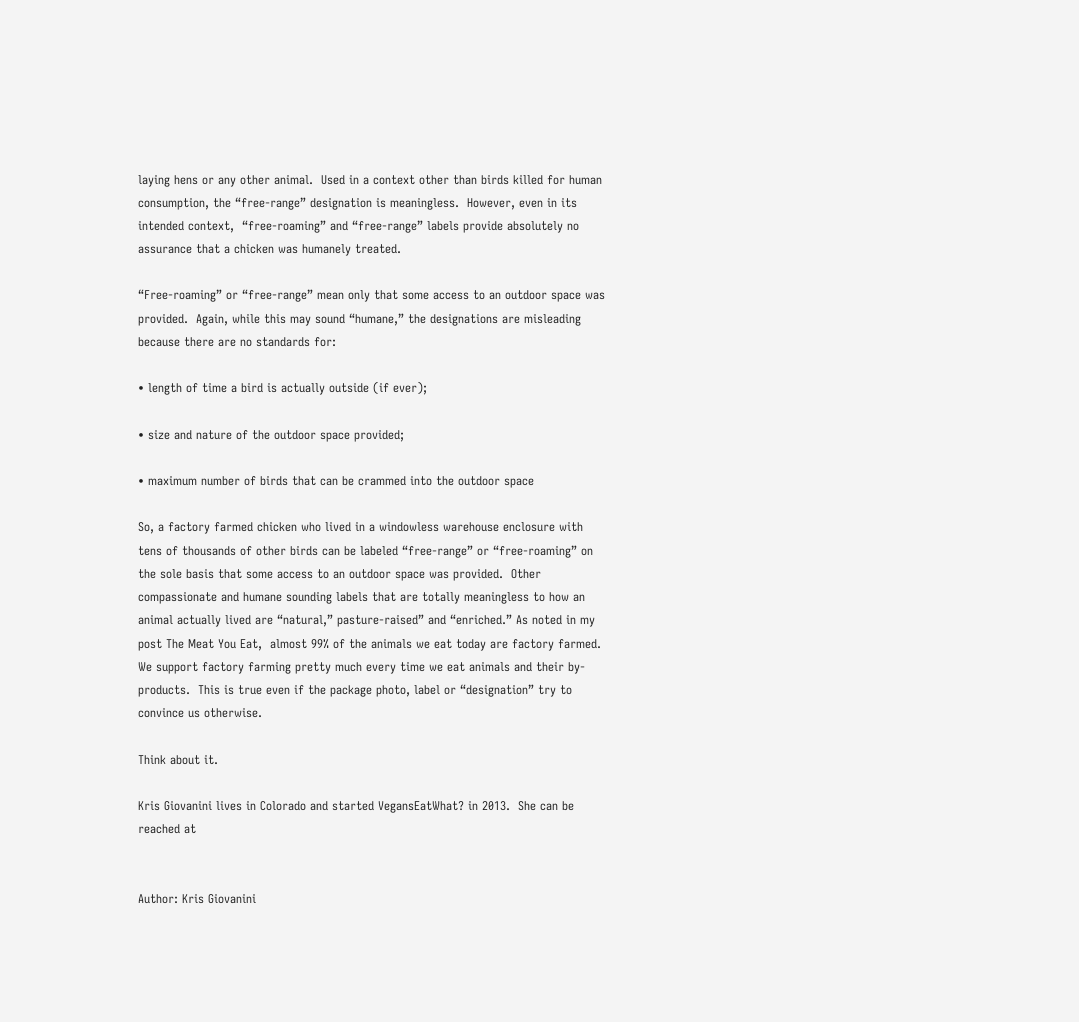laying hens or any other animal.  Used in a context other than birds killed for human consumption, the “free-range” designation is meaningless.  However, even in its intended context,  “free-roaming” and “free-range” labels provide absolutely no assurance that a chicken was humanely treated.

“Free-roaming” or “free-range” mean only that some access to an outdoor space was provided.  Again, while this may sound “humane,” the designations are misleading because there are no standards for:

• length of time a bird is actually outside (if ever);

• size and nature of the outdoor space provided;

• maximum number of birds that can be crammed into the outdoor space

So, a factory farmed chicken who lived in a windowless warehouse enclosure with tens of thousands of other birds can be labeled “free-range” or “free-roaming” on the sole basis that some access to an outdoor space was provided.  Other compassionate and humane sounding labels that are totally meaningless to how an animal actually lived are “natural,” pasture-raised” and “enriched.” As noted in my post The Meat You Eat,  almost 99% of the animals we eat today are factory farmed.  We support factory farming pretty much every time we eat animals and their by-products.  This is true even if the package photo, label or “designation” try to convince us otherwise.

Think about it.

Kris Giovanini lives in Colorado and started VegansEatWhat? in 2013.  She can be reached at


Author: Kris Giovanini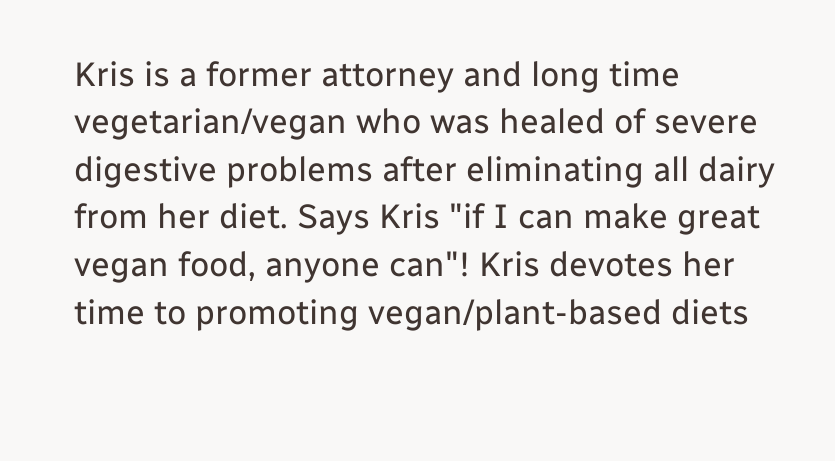Kris is a former attorney and long time vegetarian/vegan who was healed of severe digestive problems after eliminating all dairy from her diet. Says Kris "if I can make great vegan food, anyone can"! Kris devotes her time to promoting vegan/plant-based diets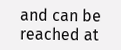and can be reached at